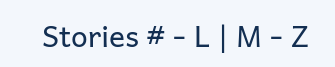Stories # - L | M - Z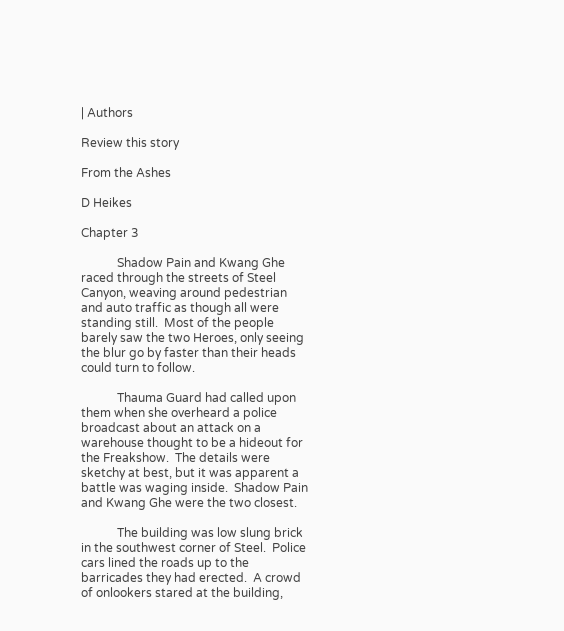| Authors

Review this story

From the Ashes

D Heikes

Chapter 3

            Shadow Pain and Kwang Ghe raced through the streets of Steel Canyon, weaving around pedestrian and auto traffic as though all were standing still.  Most of the people barely saw the two Heroes, only seeing the blur go by faster than their heads could turn to follow.

            Thauma Guard had called upon them when she overheard a police broadcast about an attack on a warehouse thought to be a hideout for the Freakshow.  The details were sketchy at best, but it was apparent a battle was waging inside.  Shadow Pain and Kwang Ghe were the two closest.

            The building was low slung brick in the southwest corner of Steel.  Police cars lined the roads up to the barricades they had erected.  A crowd of onlookers stared at the building,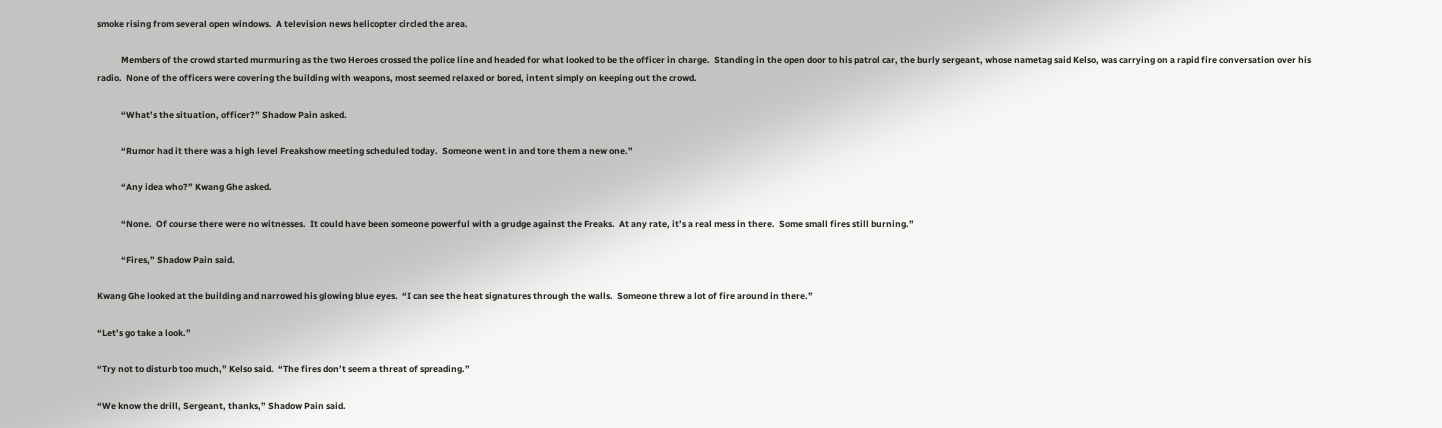smoke rising from several open windows.  A television news helicopter circled the area.

            Members of the crowd started murmuring as the two Heroes crossed the police line and headed for what looked to be the officer in charge.  Standing in the open door to his patrol car, the burly sergeant, whose nametag said Kelso, was carrying on a rapid fire conversation over his radio.  None of the officers were covering the building with weapons, most seemed relaxed or bored, intent simply on keeping out the crowd.

            “What’s the situation, officer?” Shadow Pain asked.

            “Rumor had it there was a high level Freakshow meeting scheduled today.  Someone went in and tore them a new one.”

            “Any idea who?” Kwang Ghe asked.

            “None.  Of course there were no witnesses.  It could have been someone powerful with a grudge against the Freaks.  At any rate, it’s a real mess in there.  Some small fires still burning.”

            “Fires,” Shadow Pain said.

Kwang Ghe looked at the building and narrowed his glowing blue eyes.  “I can see the heat signatures through the walls.  Someone threw a lot of fire around in there.”

“Let’s go take a look.”

“Try not to disturb too much,” Kelso said.  “The fires don’t seem a threat of spreading.”

“We know the drill, Sergeant, thanks,” Shadow Pain said.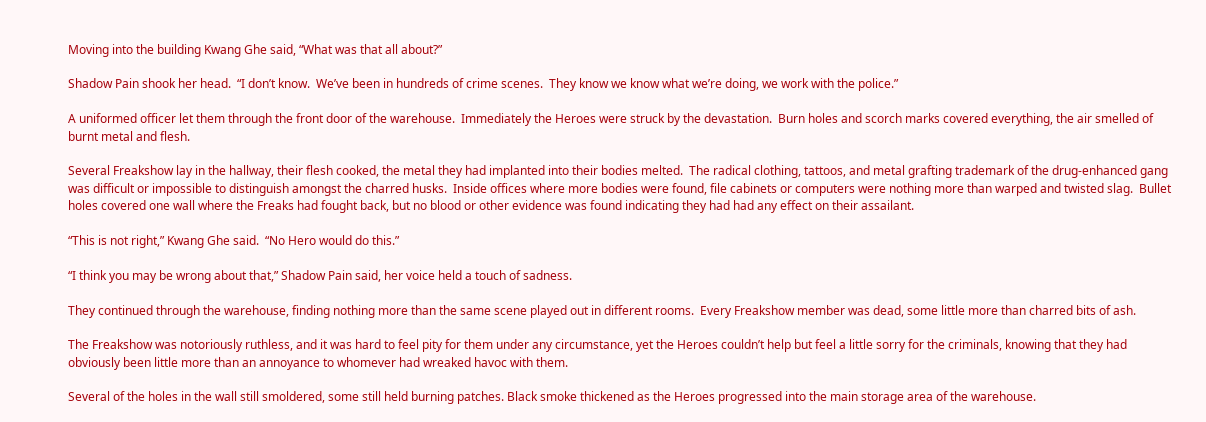Moving into the building Kwang Ghe said, “What was that all about?”

Shadow Pain shook her head.  “I don’t know.  We’ve been in hundreds of crime scenes.  They know we know what we’re doing, we work with the police.”

A uniformed officer let them through the front door of the warehouse.  Immediately the Heroes were struck by the devastation.  Burn holes and scorch marks covered everything, the air smelled of burnt metal and flesh.

Several Freakshow lay in the hallway, their flesh cooked, the metal they had implanted into their bodies melted.  The radical clothing, tattoos, and metal grafting trademark of the drug-enhanced gang was difficult or impossible to distinguish amongst the charred husks.  Inside offices where more bodies were found, file cabinets or computers were nothing more than warped and twisted slag.  Bullet holes covered one wall where the Freaks had fought back, but no blood or other evidence was found indicating they had had any effect on their assailant.

“This is not right,” Kwang Ghe said.  “No Hero would do this.”

“I think you may be wrong about that,” Shadow Pain said, her voice held a touch of sadness.

They continued through the warehouse, finding nothing more than the same scene played out in different rooms.  Every Freakshow member was dead, some little more than charred bits of ash.

The Freakshow was notoriously ruthless, and it was hard to feel pity for them under any circumstance, yet the Heroes couldn’t help but feel a little sorry for the criminals, knowing that they had obviously been little more than an annoyance to whomever had wreaked havoc with them.

Several of the holes in the wall still smoldered, some still held burning patches. Black smoke thickened as the Heroes progressed into the main storage area of the warehouse.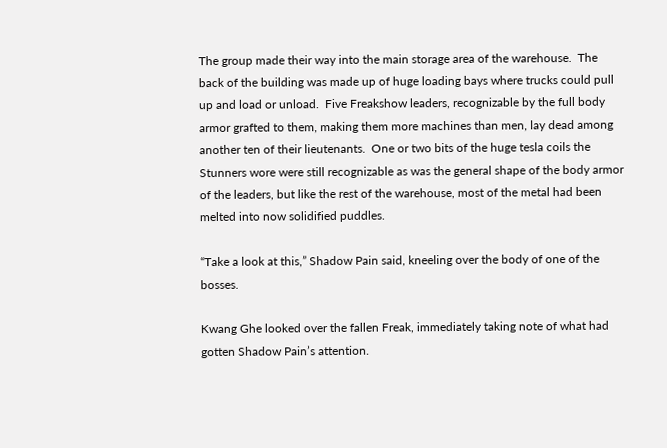The group made their way into the main storage area of the warehouse.  The back of the building was made up of huge loading bays where trucks could pull up and load or unload.  Five Freakshow leaders, recognizable by the full body armor grafted to them, making them more machines than men, lay dead among another ten of their lieutenants.  One or two bits of the huge tesla coils the Stunners wore were still recognizable as was the general shape of the body armor of the leaders, but like the rest of the warehouse, most of the metal had been melted into now solidified puddles.

“Take a look at this,” Shadow Pain said, kneeling over the body of one of the bosses.

Kwang Ghe looked over the fallen Freak, immediately taking note of what had gotten Shadow Pain’s attention.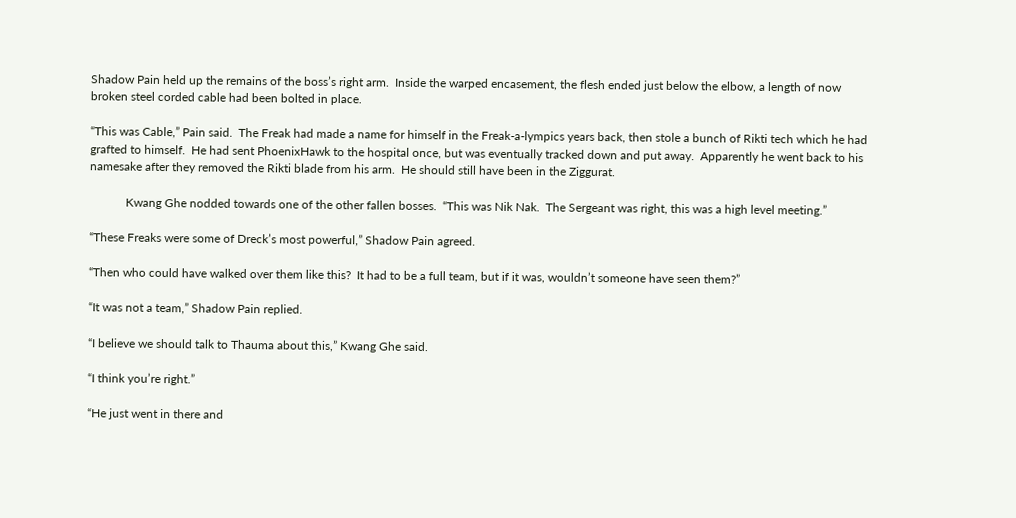Shadow Pain held up the remains of the boss’s right arm.  Inside the warped encasement, the flesh ended just below the elbow, a length of now broken steel corded cable had been bolted in place.

“This was Cable,” Pain said.  The Freak had made a name for himself in the Freak-a-lympics years back, then stole a bunch of Rikti tech which he had grafted to himself.  He had sent PhoenixHawk to the hospital once, but was eventually tracked down and put away.  Apparently he went back to his namesake after they removed the Rikti blade from his arm.  He should still have been in the Ziggurat.

            Kwang Ghe nodded towards one of the other fallen bosses.  “This was Nik Nak.  The Sergeant was right, this was a high level meeting.”

“These Freaks were some of Dreck’s most powerful,” Shadow Pain agreed.

“Then who could have walked over them like this?  It had to be a full team, but if it was, wouldn’t someone have seen them?”

“It was not a team,” Shadow Pain replied.

“I believe we should talk to Thauma about this,” Kwang Ghe said.

“I think you’re right.”

“He just went in there and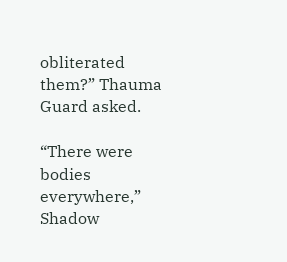obliterated them?” Thauma Guard asked.

“There were bodies everywhere,” Shadow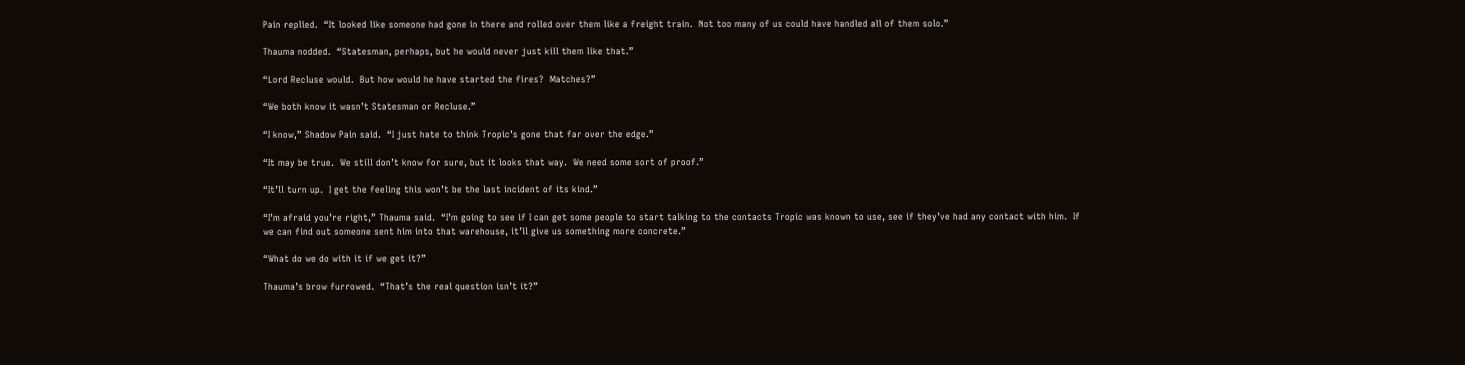Pain replied.  “It looked like someone had gone in there and rolled over them like a freight train.  Not too many of us could have handled all of them solo.”

Thauma nodded.  “Statesman, perhaps, but he would never just kill them like that.”

“Lord Recluse would.  But how would he have started the fires?  Matches?”

“We both know it wasn’t Statesman or Recluse.”

“I know,” Shadow Pain said.  “I just hate to think Tropic’s gone that far over the edge.”

“It may be true.  We still don’t know for sure, but it looks that way.  We need some sort of proof.”

“It’ll turn up.  I get the feeling this won’t be the last incident of its kind.”

“I’m afraid you’re right,” Thauma said.  “I’m going to see if I can get some people to start talking to the contacts Tropic was known to use, see if they’ve had any contact with him.  If we can find out someone sent him into that warehouse, it’ll give us something more concrete.”

“What do we do with it if we get it?”

Thauma’s brow furrowed.  “That’s the real question isn’t it?”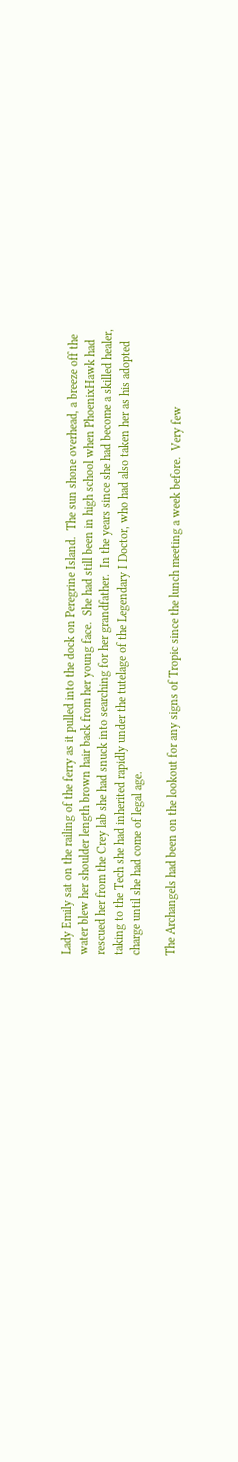Lady Emily sat on the railing of the ferry as it pulled into the dock on Peregrine Island.  The sun shone overhead, a breeze off the water blew her shoulder length brown hair back from her young face.  She had still been in high school when PhoenixHawk had rescued her from the Crey lab she had snuck into searching for her grandfather.  In the years since she had become a skilled healer, taking to the Tech she had inherited rapidly under the tutelage of the Legendary I Doctor, who had also taken her as his adopted charge until she had come of legal age.

The Archangels had been on the lookout for any signs of Tropic since the lunch meeting a week before.  Very few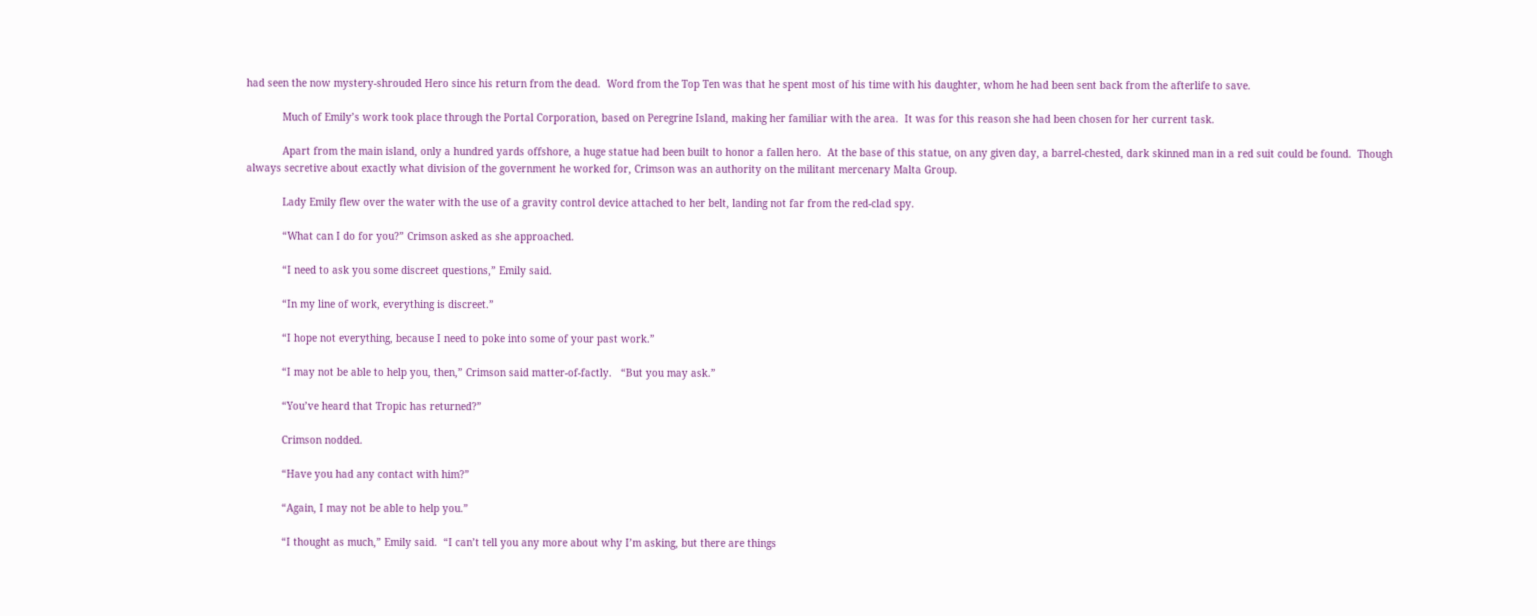had seen the now mystery-shrouded Hero since his return from the dead.  Word from the Top Ten was that he spent most of his time with his daughter, whom he had been sent back from the afterlife to save.

            Much of Emily’s work took place through the Portal Corporation, based on Peregrine Island, making her familiar with the area.  It was for this reason she had been chosen for her current task.

            Apart from the main island, only a hundred yards offshore, a huge statue had been built to honor a fallen hero.  At the base of this statue, on any given day, a barrel-chested, dark skinned man in a red suit could be found.  Though always secretive about exactly what division of the government he worked for, Crimson was an authority on the militant mercenary Malta Group.

            Lady Emily flew over the water with the use of a gravity control device attached to her belt, landing not far from the red-clad spy.

            “What can I do for you?” Crimson asked as she approached.

            “I need to ask you some discreet questions,” Emily said.

            “In my line of work, everything is discreet.”

            “I hope not everything, because I need to poke into some of your past work.”

            “I may not be able to help you, then,” Crimson said matter-of-factly.   “But you may ask.”

            “You’ve heard that Tropic has returned?”

            Crimson nodded.

            “Have you had any contact with him?”

            “Again, I may not be able to help you.”

            “I thought as much,” Emily said.  “I can’t tell you any more about why I’m asking, but there are things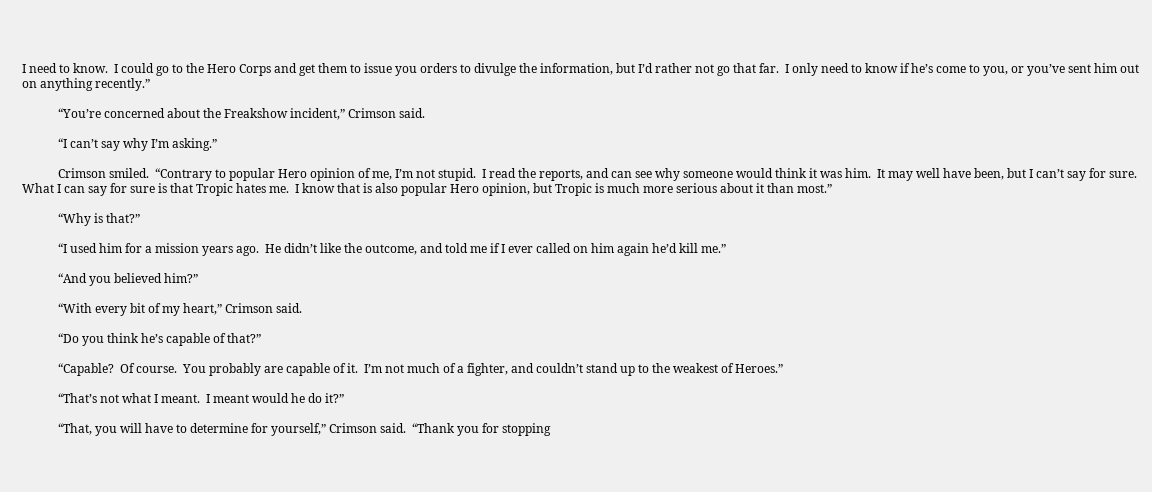I need to know.  I could go to the Hero Corps and get them to issue you orders to divulge the information, but I’d rather not go that far.  I only need to know if he’s come to you, or you’ve sent him out on anything recently.”

            “You’re concerned about the Freakshow incident,” Crimson said.

            “I can’t say why I’m asking.”

            Crimson smiled.  “Contrary to popular Hero opinion of me, I’m not stupid.  I read the reports, and can see why someone would think it was him.  It may well have been, but I can’t say for sure.  What I can say for sure is that Tropic hates me.  I know that is also popular Hero opinion, but Tropic is much more serious about it than most.”

            “Why is that?”

            “I used him for a mission years ago.  He didn’t like the outcome, and told me if I ever called on him again he’d kill me.”

            “And you believed him?”

            “With every bit of my heart,” Crimson said.

            “Do you think he’s capable of that?”

            “Capable?  Of course.  You probably are capable of it.  I’m not much of a fighter, and couldn’t stand up to the weakest of Heroes.”

            “That’s not what I meant.  I meant would he do it?”

            “That, you will have to determine for yourself,” Crimson said.  “Thank you for stopping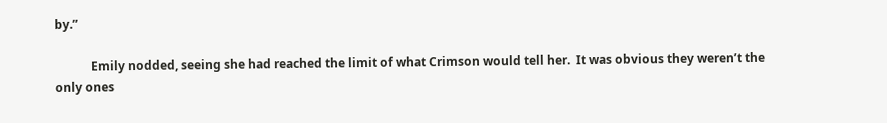by.”

            Emily nodded, seeing she had reached the limit of what Crimson would tell her.  It was obvious they weren’t the only ones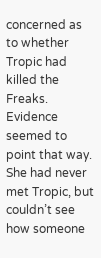concerned as to whether Tropic had killed the Freaks.  Evidence seemed to point that way.   She had never met Tropic, but couldn’t see how someone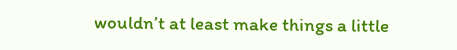wouldn’t at least make things a little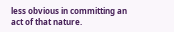less obvious in committing an act of that nature.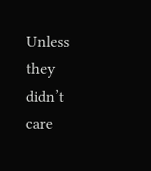Unless they didn’t care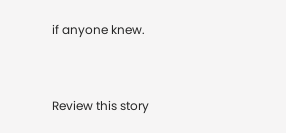if anyone knew.


Review this story